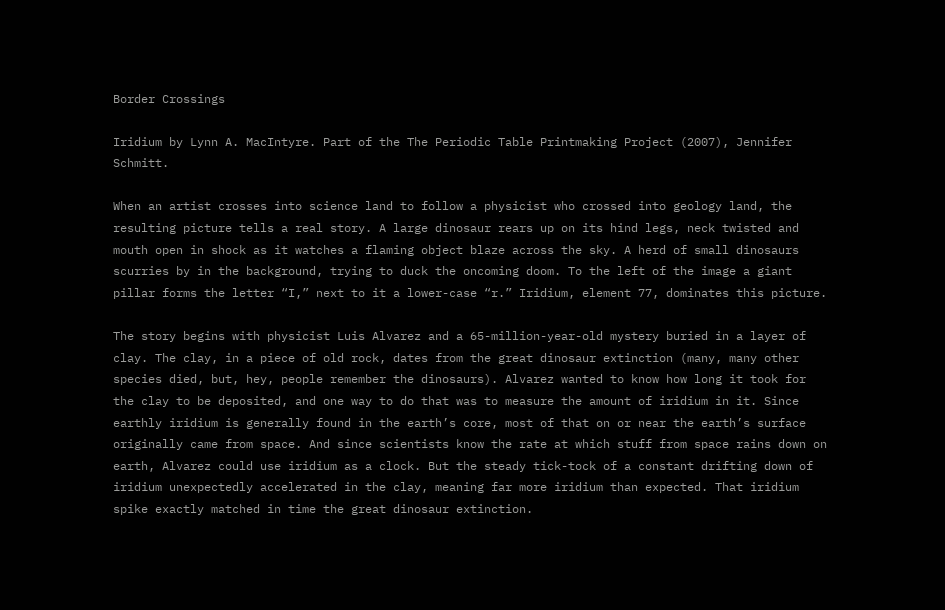Border Crossings

Iridium by Lynn A. MacIntyre. Part of the The Periodic Table Printmaking Project (2007), Jennifer Schmitt.

When an artist crosses into science land to follow a physicist who crossed into geology land, the resulting picture tells a real story. A large dinosaur rears up on its hind legs, neck twisted and mouth open in shock as it watches a flaming object blaze across the sky. A herd of small dinosaurs scurries by in the background, trying to duck the oncoming doom. To the left of the image a giant pillar forms the letter “I,” next to it a lower-case “r.” Iridium, element 77, dominates this picture.

The story begins with physicist Luis Alvarez and a 65-million-year-old mystery buried in a layer of clay. The clay, in a piece of old rock, dates from the great dinosaur extinction (many, many other species died, but, hey, people remember the dinosaurs). Alvarez wanted to know how long it took for the clay to be deposited, and one way to do that was to measure the amount of iridium in it. Since earthly iridium is generally found in the earth’s core, most of that on or near the earth’s surface originally came from space. And since scientists know the rate at which stuff from space rains down on earth, Alvarez could use iridium as a clock. But the steady tick-tock of a constant drifting down of iridium unexpectedly accelerated in the clay, meaning far more iridium than expected. That iridium spike exactly matched in time the great dinosaur extinction.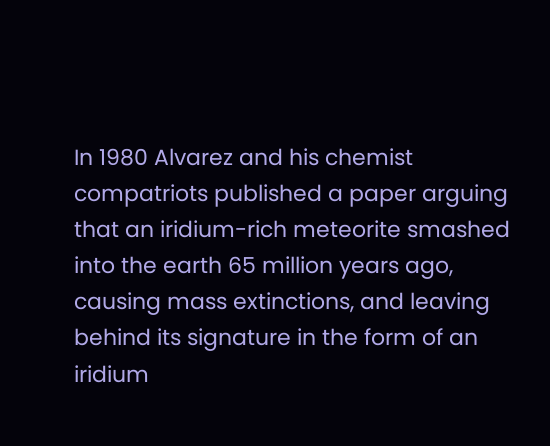In 1980 Alvarez and his chemist compatriots published a paper arguing that an iridium-rich meteorite smashed into the earth 65 million years ago, causing mass extinctions, and leaving behind its signature in the form of an iridium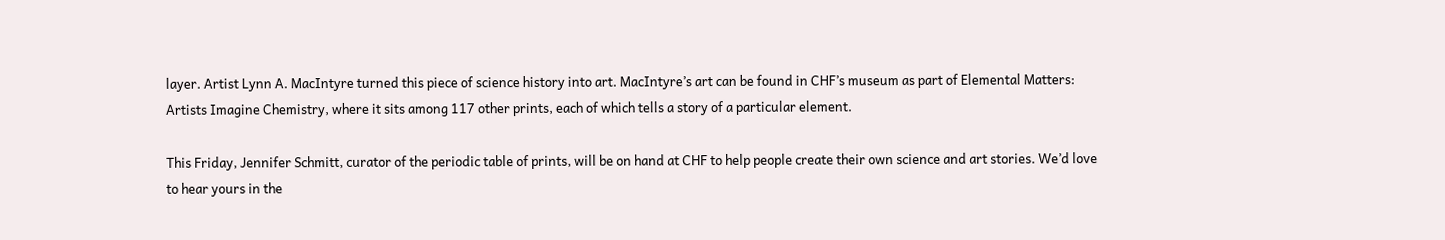layer. Artist Lynn A. MacIntyre turned this piece of science history into art. MacIntyre’s art can be found in CHF’s museum as part of Elemental Matters: Artists Imagine Chemistry, where it sits among 117 other prints, each of which tells a story of a particular element.

This Friday, Jennifer Schmitt, curator of the periodic table of prints, will be on hand at CHF to help people create their own science and art stories. We’d love to hear yours in the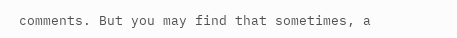comments. But you may find that sometimes, a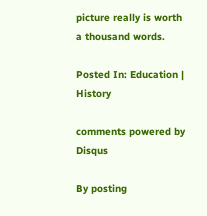picture really is worth a thousand words.

Posted In: Education | History

comments powered by Disqus

By posting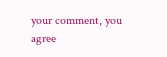your comment, you agree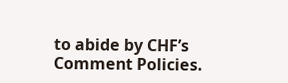to abide by CHF’s Comment Policies.